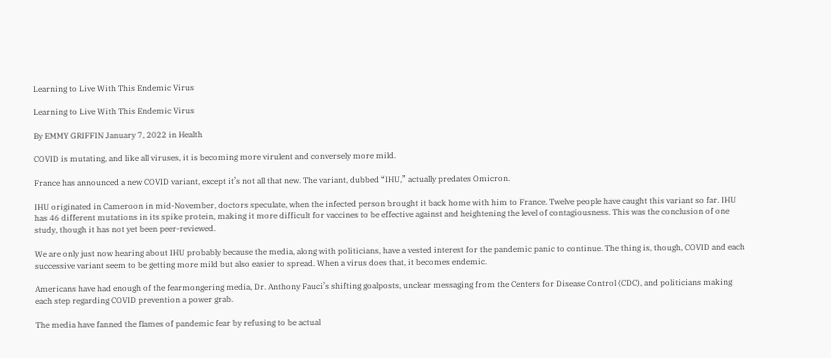Learning to Live With This Endemic Virus

Learning to Live With This Endemic Virus

By EMMY GRIFFIN January 7, 2022 in Health

COVID is mutating, and like all viruses, it is becoming more virulent and conversely more mild.

France has announced a new COVID variant, except it’s not all that new. The variant, dubbed “IHU,” actually predates Omicron.

IHU originated in Cameroon in mid-November, doctors speculate, when the infected person brought it back home with him to France. Twelve people have caught this variant so far. IHU has 46 different mutations in its spike protein, making it more difficult for vaccines to be effective against and heightening the level of contagiousness. This was the conclusion of one study, though it has not yet been peer-reviewed.

We are only just now hearing about IHU probably because the media, along with politicians, have a vested interest for the pandemic panic to continue. The thing is, though, COVID and each successive variant seem to be getting more mild but also easier to spread. When a virus does that, it becomes endemic.

Americans have had enough of the fearmongering media, Dr. Anthony Fauci’s shifting goalposts, unclear messaging from the Centers for Disease Control (CDC), and politicians making each step regarding COVID prevention a power grab.

The media have fanned the flames of pandemic fear by refusing to be actual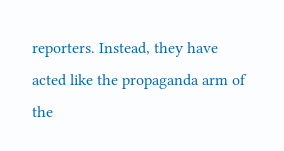reporters. Instead, they have acted like the propaganda arm of the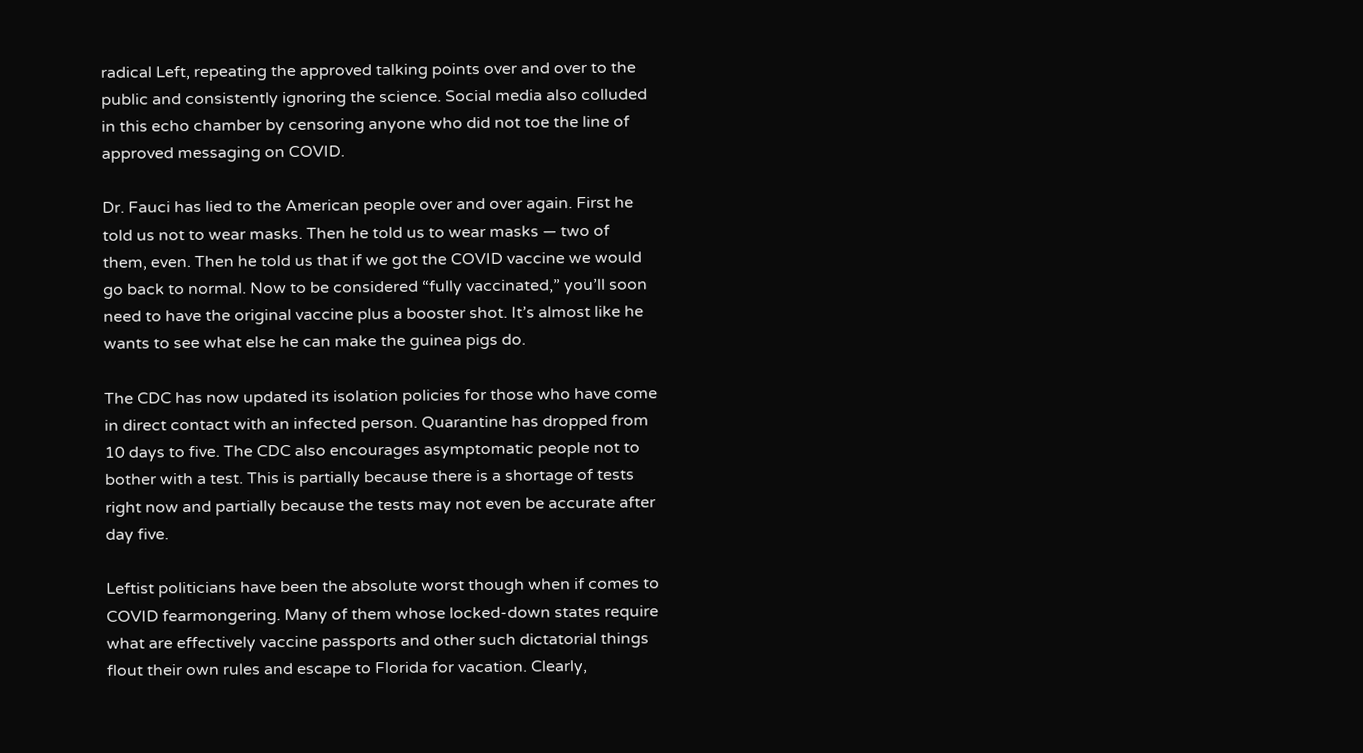radical Left, repeating the approved talking points over and over to the public and consistently ignoring the science. Social media also colluded in this echo chamber by censoring anyone who did not toe the line of approved messaging on COVID.

Dr. Fauci has lied to the American people over and over again. First he told us not to wear masks. Then he told us to wear masks — two of them, even. Then he told us that if we got the COVID vaccine we would go back to normal. Now to be considered “fully vaccinated,” you’ll soon need to have the original vaccine plus a booster shot. It’s almost like he wants to see what else he can make the guinea pigs do.

The CDC has now updated its isolation policies for those who have come in direct contact with an infected person. Quarantine has dropped from 10 days to five. The CDC also encourages asymptomatic people not to bother with a test. This is partially because there is a shortage of tests right now and partially because the tests may not even be accurate after day five.

Leftist politicians have been the absolute worst though when if comes to COVID fearmongering. Many of them whose locked-down states require what are effectively vaccine passports and other such dictatorial things flout their own rules and escape to Florida for vacation. Clearly,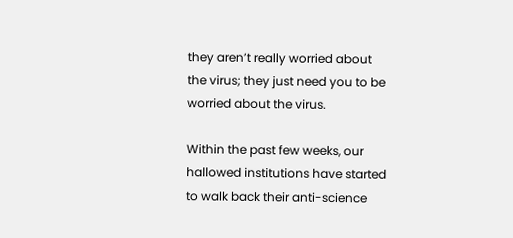they aren’t really worried about the virus; they just need you to be worried about the virus.

Within the past few weeks, our hallowed institutions have started to walk back their anti-science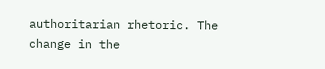authoritarian rhetoric. The change in the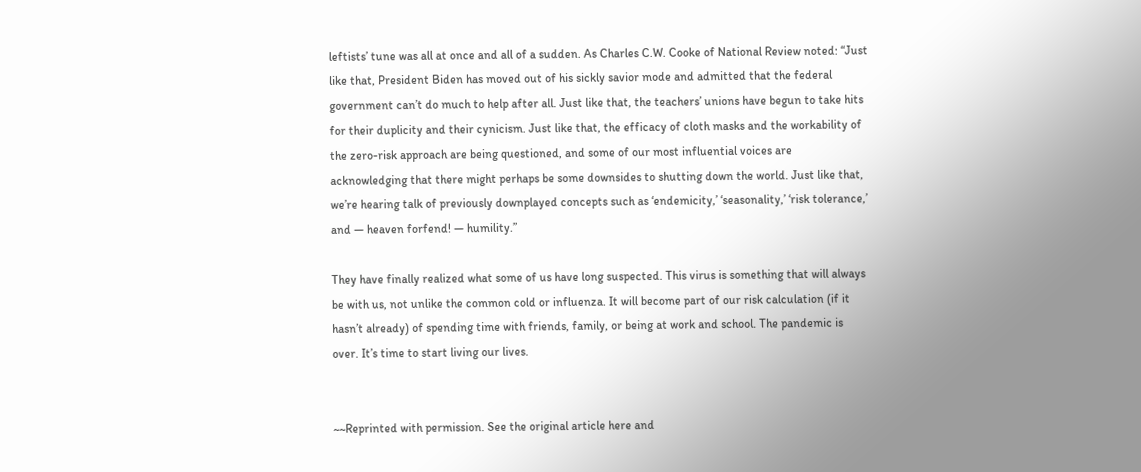leftists’ tune was all at once and all of a sudden. As Charles C.W. Cooke of National Review noted: “Just like that, President Biden has moved out of his sickly savior mode and admitted that the federal government can’t do much to help after all. Just like that, the teachers’ unions have begun to take hits for their duplicity and their cynicism. Just like that, the efficacy of cloth masks and the workability of the zero-risk approach are being questioned, and some of our most influential voices are acknowledging that there might perhaps be some downsides to shutting down the world. Just like that, we’re hearing talk of previously downplayed concepts such as ‘endemicity,’ ‘seasonality,’ ‘risk tolerance,’ and — heaven forfend! — humility.”

They have finally realized what some of us have long suspected. This virus is something that will always be with us, not unlike the common cold or influenza. It will become part of our risk calculation (if it hasn’t already) of spending time with friends, family, or being at work and school. The pandemic is over. It’s time to start living our lives.


~~Reprinted with permission. See the original article here and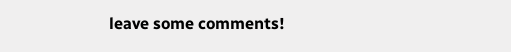leave some comments!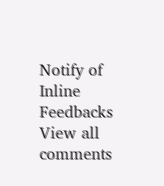Notify of
Inline Feedbacks
View all comments